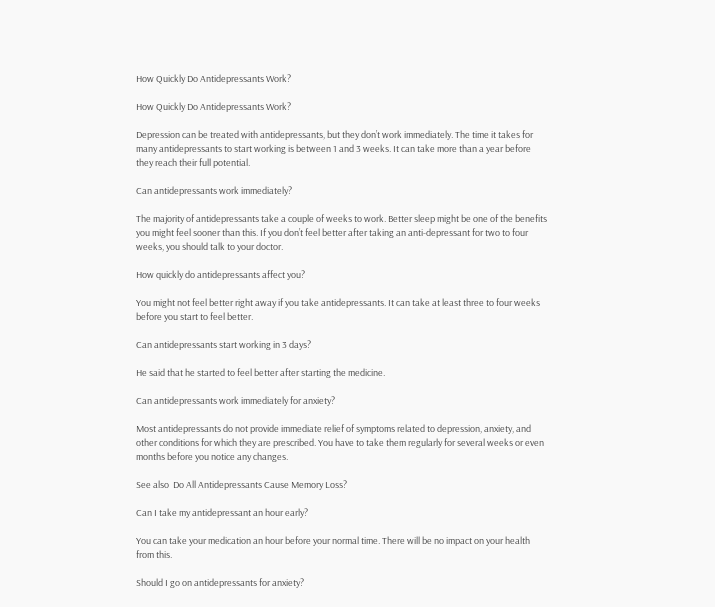How Quickly Do Antidepressants Work?

How Quickly Do Antidepressants Work?

Depression can be treated with antidepressants, but they don’t work immediately. The time it takes for many antidepressants to start working is between 1 and 3 weeks. It can take more than a year before they reach their full potential.

Can antidepressants work immediately?

The majority of antidepressants take a couple of weeks to work. Better sleep might be one of the benefits you might feel sooner than this. If you don’t feel better after taking an anti-depressant for two to four weeks, you should talk to your doctor.

How quickly do antidepressants affect you?

You might not feel better right away if you take antidepressants. It can take at least three to four weeks before you start to feel better.

Can antidepressants start working in 3 days?

He said that he started to feel better after starting the medicine.

Can antidepressants work immediately for anxiety?

Most antidepressants do not provide immediate relief of symptoms related to depression, anxiety, and other conditions for which they are prescribed. You have to take them regularly for several weeks or even months before you notice any changes.

See also  Do All Antidepressants Cause Memory Loss?

Can I take my antidepressant an hour early?

You can take your medication an hour before your normal time. There will be no impact on your health from this.

Should I go on antidepressants for anxiety?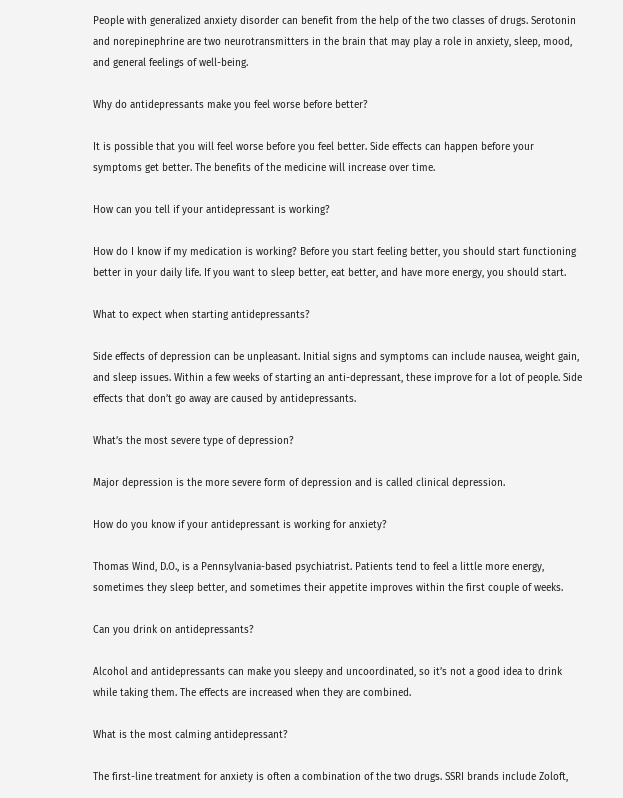People with generalized anxiety disorder can benefit from the help of the two classes of drugs. Serotonin and norepinephrine are two neurotransmitters in the brain that may play a role in anxiety, sleep, mood, and general feelings of well-being.

Why do antidepressants make you feel worse before better?

It is possible that you will feel worse before you feel better. Side effects can happen before your symptoms get better. The benefits of the medicine will increase over time.

How can you tell if your antidepressant is working?

How do I know if my medication is working? Before you start feeling better, you should start functioning better in your daily life. If you want to sleep better, eat better, and have more energy, you should start.

What to expect when starting antidepressants?

Side effects of depression can be unpleasant. Initial signs and symptoms can include nausea, weight gain, and sleep issues. Within a few weeks of starting an anti-depressant, these improve for a lot of people. Side effects that don’t go away are caused by antidepressants.

What’s the most severe type of depression?

Major depression is the more severe form of depression and is called clinical depression.

How do you know if your antidepressant is working for anxiety?

Thomas Wind, D.O., is a Pennsylvania-based psychiatrist. Patients tend to feel a little more energy, sometimes they sleep better, and sometimes their appetite improves within the first couple of weeks.

Can you drink on antidepressants?

Alcohol and antidepressants can make you sleepy and uncoordinated, so it’s not a good idea to drink while taking them. The effects are increased when they are combined.

What is the most calming antidepressant?

The first-line treatment for anxiety is often a combination of the two drugs. SSRI brands include Zoloft,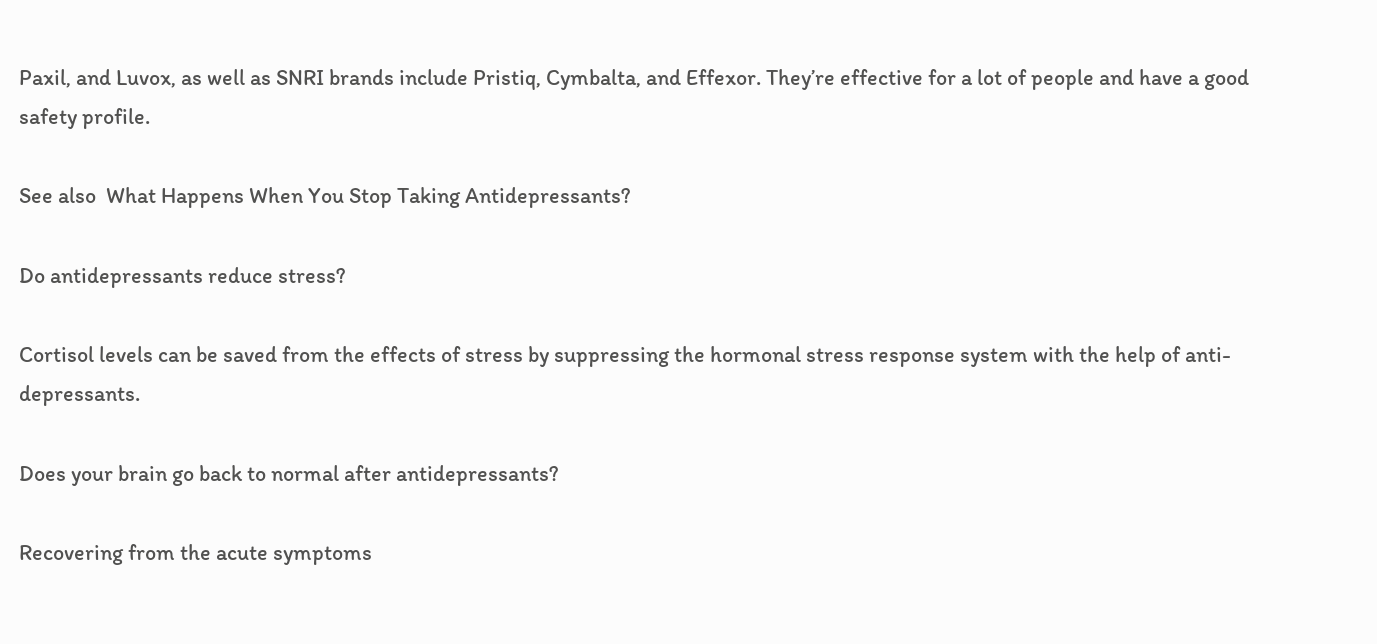Paxil, and Luvox, as well as SNRI brands include Pristiq, Cymbalta, and Effexor. They’re effective for a lot of people and have a good safety profile.

See also  What Happens When You Stop Taking Antidepressants?

Do antidepressants reduce stress?

Cortisol levels can be saved from the effects of stress by suppressing the hormonal stress response system with the help of anti-depressants.

Does your brain go back to normal after antidepressants?

Recovering from the acute symptoms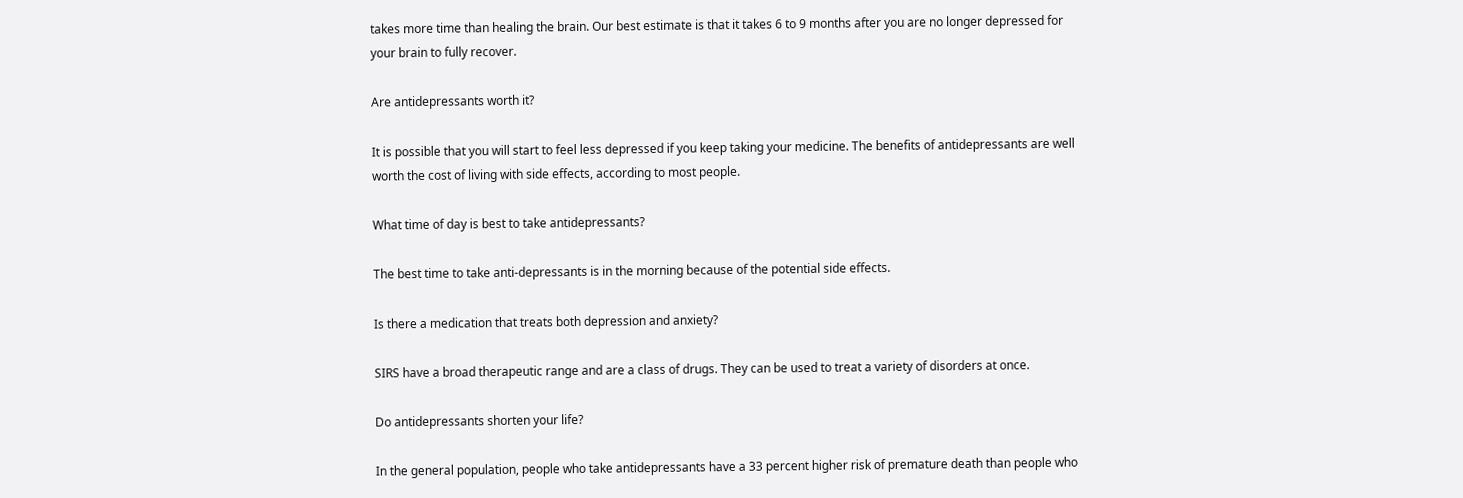takes more time than healing the brain. Our best estimate is that it takes 6 to 9 months after you are no longer depressed for your brain to fully recover.

Are antidepressants worth it?

It is possible that you will start to feel less depressed if you keep taking your medicine. The benefits of antidepressants are well worth the cost of living with side effects, according to most people.

What time of day is best to take antidepressants?

The best time to take anti-depressants is in the morning because of the potential side effects.

Is there a medication that treats both depression and anxiety?

SIRS have a broad therapeutic range and are a class of drugs. They can be used to treat a variety of disorders at once.

Do antidepressants shorten your life?

In the general population, people who take antidepressants have a 33 percent higher risk of premature death than people who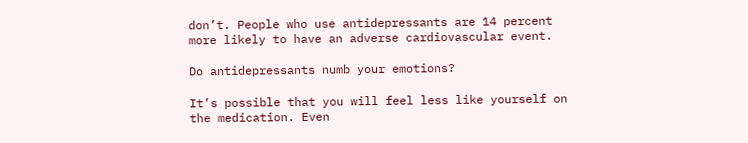don’t. People who use antidepressants are 14 percent more likely to have an adverse cardiovascular event.

Do antidepressants numb your emotions?

It’s possible that you will feel less like yourself on the medication. Even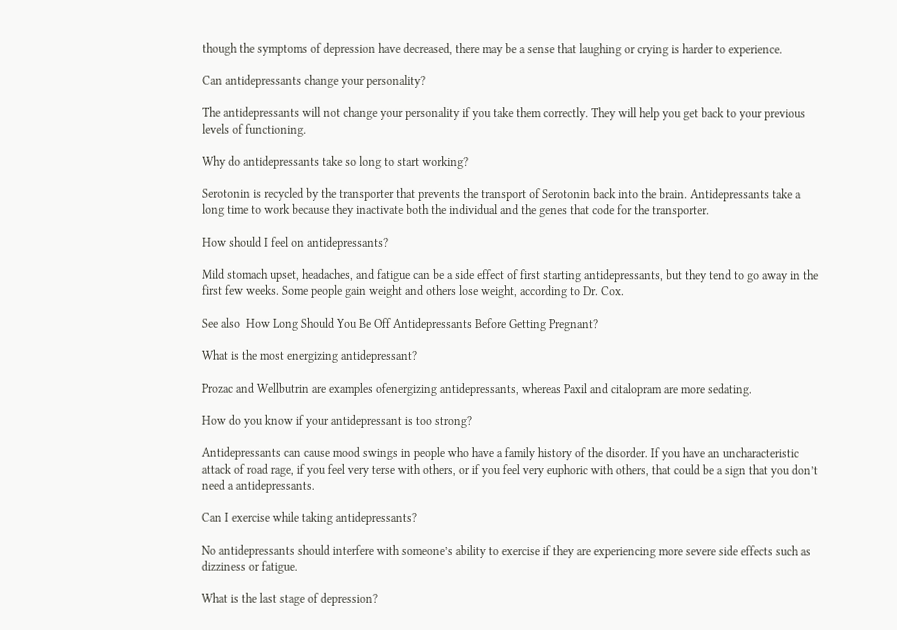though the symptoms of depression have decreased, there may be a sense that laughing or crying is harder to experience.

Can antidepressants change your personality?

The antidepressants will not change your personality if you take them correctly. They will help you get back to your previous levels of functioning.

Why do antidepressants take so long to start working?

Serotonin is recycled by the transporter that prevents the transport of Serotonin back into the brain. Antidepressants take a long time to work because they inactivate both the individual and the genes that code for the transporter.

How should I feel on antidepressants?

Mild stomach upset, headaches, and fatigue can be a side effect of first starting antidepressants, but they tend to go away in the first few weeks. Some people gain weight and others lose weight, according to Dr. Cox.

See also  How Long Should You Be Off Antidepressants Before Getting Pregnant?

What is the most energizing antidepressant?

Prozac and Wellbutrin are examples ofenergizing antidepressants, whereas Paxil and citalopram are more sedating.

How do you know if your antidepressant is too strong?

Antidepressants can cause mood swings in people who have a family history of the disorder. If you have an uncharacteristic attack of road rage, if you feel very terse with others, or if you feel very euphoric with others, that could be a sign that you don’t need a antidepressants.

Can I exercise while taking antidepressants?

No antidepressants should interfere with someone’s ability to exercise if they are experiencing more severe side effects such as dizziness or fatigue.

What is the last stage of depression?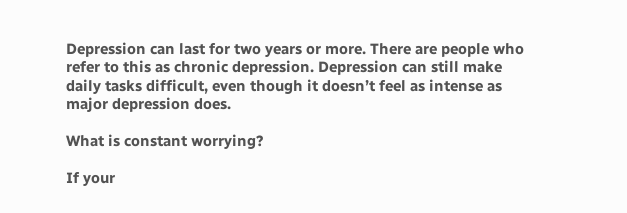Depression can last for two years or more. There are people who refer to this as chronic depression. Depression can still make daily tasks difficult, even though it doesn’t feel as intense as major depression does.

What is constant worrying?

If your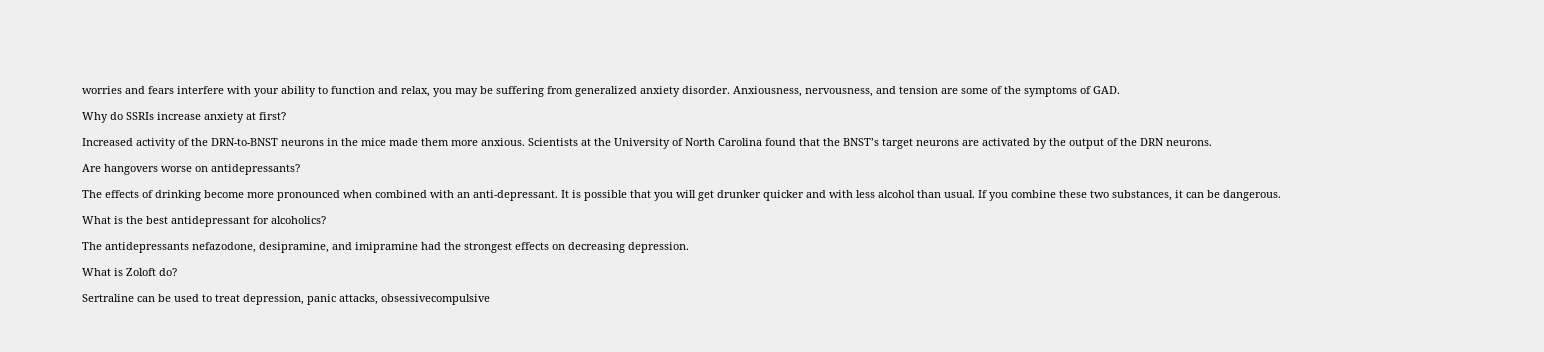worries and fears interfere with your ability to function and relax, you may be suffering from generalized anxiety disorder. Anxiousness, nervousness, and tension are some of the symptoms of GAD.

Why do SSRIs increase anxiety at first?

Increased activity of the DRN-to-BNST neurons in the mice made them more anxious. Scientists at the University of North Carolina found that the BNST’s target neurons are activated by the output of the DRN neurons.

Are hangovers worse on antidepressants?

The effects of drinking become more pronounced when combined with an anti-depressant. It is possible that you will get drunker quicker and with less alcohol than usual. If you combine these two substances, it can be dangerous.

What is the best antidepressant for alcoholics?

The antidepressants nefazodone, desipramine, and imipramine had the strongest effects on decreasing depression.

What is Zoloft do?

Sertraline can be used to treat depression, panic attacks, obsessivecompulsive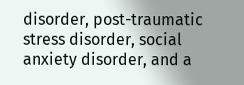disorder, post-traumatic stress disorder, social anxiety disorder, and a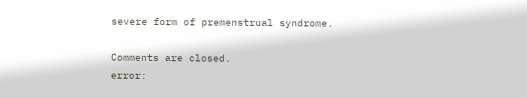severe form of premenstrual syndrome.

Comments are closed.
error: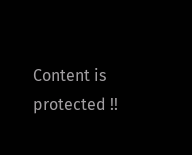Content is protected !!